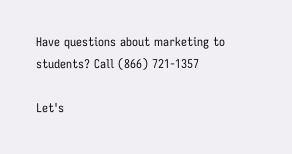Have questions about marketing to students? Call (866) 721-1357

Let's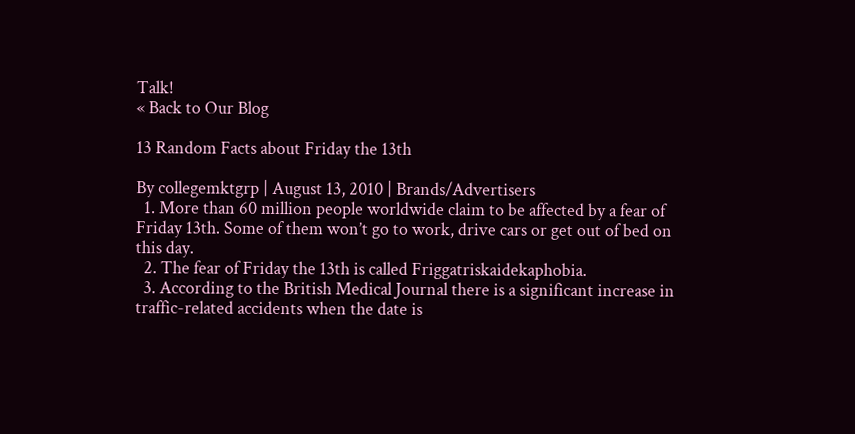Talk!
« Back to Our Blog

13 Random Facts about Friday the 13th

By collegemktgrp | August 13, 2010 | Brands/Advertisers
  1. More than 60 million people worldwide claim to be affected by a fear of Friday 13th. Some of them won’t go to work, drive cars or get out of bed on this day.
  2. The fear of Friday the 13th is called Friggatriskaidekaphobia.
  3. According to the British Medical Journal there is a significant increase in traffic-related accidents when the date is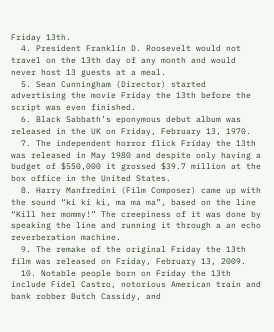Friday 13th.
  4. President Franklin D. Roosevelt would not travel on the 13th day of any month and would never host 13 guests at a meal.
  5. Sean Cunningham (Director) started advertising the movie Friday the 13th before the script was even finished.
  6. Black Sabbath’s eponymous debut album was released in the UK on Friday, February 13, 1970.
  7. The independent horror flick Friday the 13th was released in May 1980 and despite only having a budget of $550,000 it grossed $39.7 million at the box office in the United States.
  8. Harry Manfredini (Film Composer) came up with the sound “ki ki ki, ma ma ma”, based on the line “Kill her mommy!” The creepiness of it was done by speaking the line and running it through a an echo reverberation machine.
  9. The remake of the original Friday the 13th film was released on Friday, February 13, 2009.
  10. Notable people born on Friday the 13th include Fidel Castro, notorious American train and bank robber Butch Cassidy, and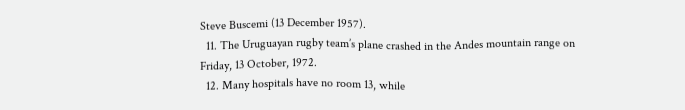Steve Buscemi (13 December 1957).
  11. The Uruguayan rugby team’s plane crashed in the Andes mountain range on Friday, 13 October, 1972.
  12. Many hospitals have no room 13, while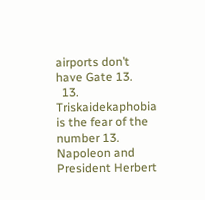airports don’t have Gate 13.
  13. Triskaidekaphobia is the fear of the number 13. Napoleon and President Herbert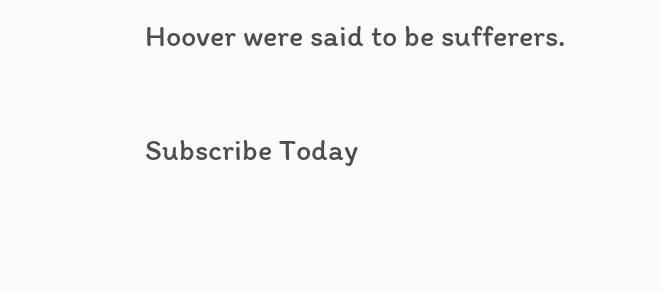Hoover were said to be sufferers.

Subscribe Today